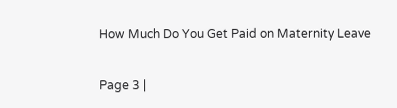How Much Do You Get Paid on Maternity Leave

Page 3 |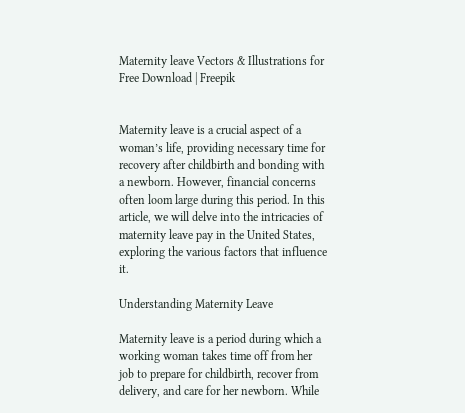Maternity leave Vectors & Illustrations for Free Download | Freepik


Maternity leave is a crucial aspect of a woman’s life, providing necessary time for recovery after childbirth and bonding with a newborn. However, financial concerns often loom large during this period. In this article, we will delve into the intricacies of maternity leave pay in the United States, exploring the various factors that influence it.

Understanding Maternity Leave

Maternity leave is a period during which a working woman takes time off from her job to prepare for childbirth, recover from delivery, and care for her newborn. While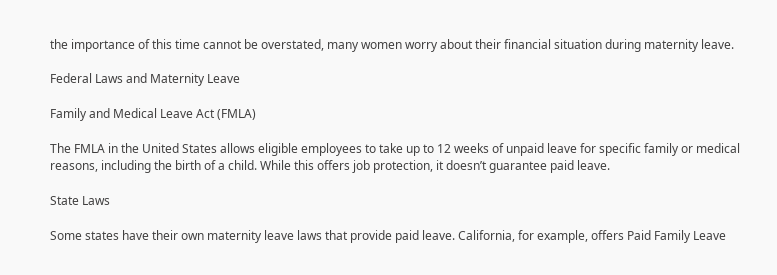the importance of this time cannot be overstated, many women worry about their financial situation during maternity leave.

Federal Laws and Maternity Leave

Family and Medical Leave Act (FMLA)

The FMLA in the United States allows eligible employees to take up to 12 weeks of unpaid leave for specific family or medical reasons, including the birth of a child. While this offers job protection, it doesn’t guarantee paid leave.

State Laws

Some states have their own maternity leave laws that provide paid leave. California, for example, offers Paid Family Leave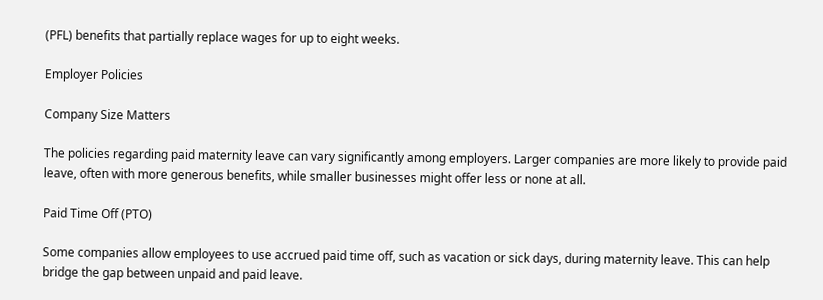(PFL) benefits that partially replace wages for up to eight weeks.

Employer Policies

Company Size Matters

The policies regarding paid maternity leave can vary significantly among employers. Larger companies are more likely to provide paid leave, often with more generous benefits, while smaller businesses might offer less or none at all.

Paid Time Off (PTO)

Some companies allow employees to use accrued paid time off, such as vacation or sick days, during maternity leave. This can help bridge the gap between unpaid and paid leave.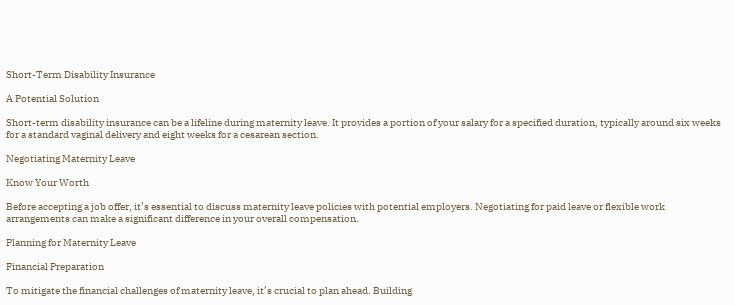Short-Term Disability Insurance

A Potential Solution

Short-term disability insurance can be a lifeline during maternity leave. It provides a portion of your salary for a specified duration, typically around six weeks for a standard vaginal delivery and eight weeks for a cesarean section.

Negotiating Maternity Leave

Know Your Worth

Before accepting a job offer, it’s essential to discuss maternity leave policies with potential employers. Negotiating for paid leave or flexible work arrangements can make a significant difference in your overall compensation.

Planning for Maternity Leave

Financial Preparation

To mitigate the financial challenges of maternity leave, it’s crucial to plan ahead. Building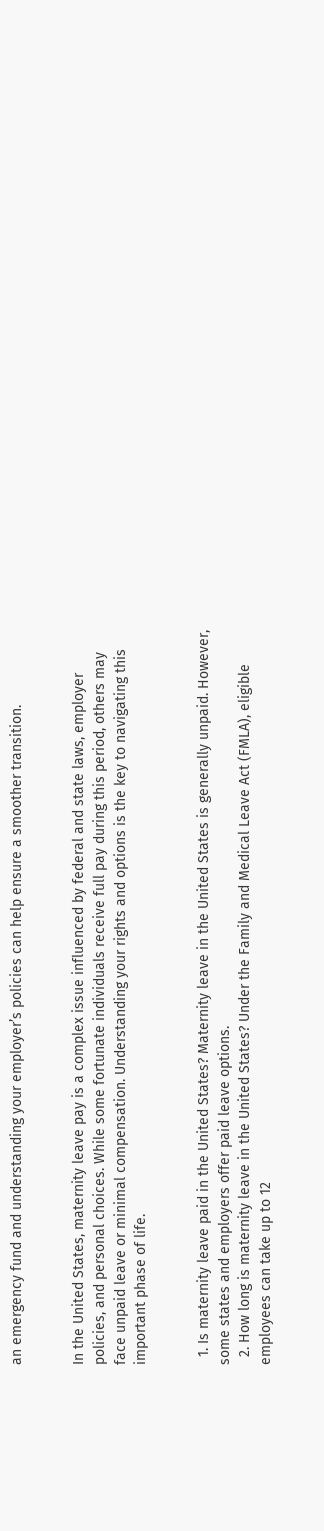an emergency fund and understanding your employer’s policies can help ensure a smoother transition.


In the United States, maternity leave pay is a complex issue influenced by federal and state laws, employer policies, and personal choices. While some fortunate individuals receive full pay during this period, others may face unpaid leave or minimal compensation. Understanding your rights and options is the key to navigating this important phase of life.


  1. Is maternity leave paid in the United States? Maternity leave in the United States is generally unpaid. However, some states and employers offer paid leave options.
  2. How long is maternity leave in the United States? Under the Family and Medical Leave Act (FMLA), eligible employees can take up to 12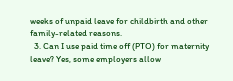weeks of unpaid leave for childbirth and other family-related reasons.
  3. Can I use paid time off (PTO) for maternity leave? Yes, some employers allow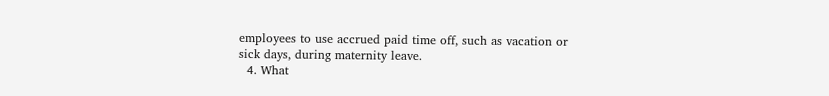employees to use accrued paid time off, such as vacation or sick days, during maternity leave.
  4. What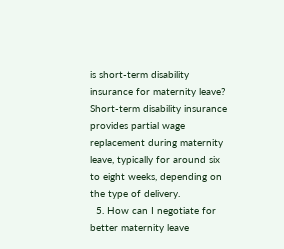is short-term disability insurance for maternity leave? Short-term disability insurance provides partial wage replacement during maternity leave, typically for around six to eight weeks, depending on the type of delivery.
  5. How can I negotiate for better maternity leave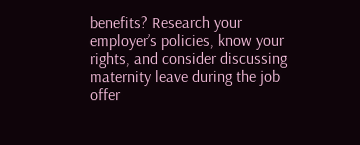benefits? Research your employer’s policies, know your rights, and consider discussing maternity leave during the job offer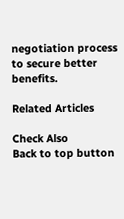negotiation process to secure better benefits.

Related Articles

Check Also
Back to top button